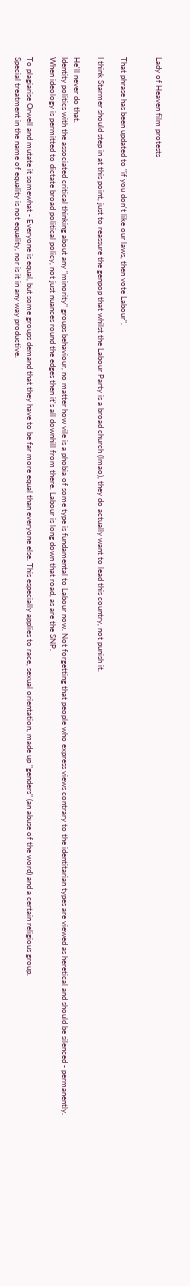Lady of Heaven film protests


That phrase has been updated to "if you don't like our laws, then vote Labour".

I think Starmer should step in at this point, just to reassure the genpop that whilst the Labour Party is a broad church (lmao), they do actually want to lead this country, not punish it.

He'll never do that.
Identity politics with the associated critical thinking about any "minority" groups behaviour, no matter how vile is a phobia of some type is fundamental to Labour now. Not forgetting that people who express views contrary to the identitarian types are viewed as heretical and should be silenced - permanently.
When ideology is permitted to dictate broad political policy, not just nuances round the edges then it's all downhill from there. Labour is long down that road, as are the SNP.

To plagiarise Orwell and mutate it somewhat - Everyone is equal, but some groups demand that they have to be far more equal than everyone else. This especially applies to race, sexual orientation, made up "genders" (an abuse of the word) and a certain religious group.
Special treatment in the name of equality is not equality, nor is it in any way productive.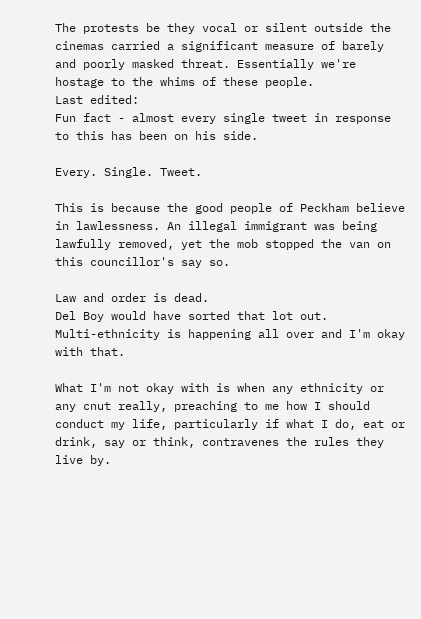The protests be they vocal or silent outside the cinemas carried a significant measure of barely and poorly masked threat. Essentially we're hostage to the whims of these people.
Last edited:
Fun fact - almost every single tweet in response to this has been on his side.

Every. Single. Tweet.

This is because the good people of Peckham believe in lawlessness. An illegal immigrant was being lawfully removed, yet the mob stopped the van on this councillor's say so.

Law and order is dead.
Del Boy would have sorted that lot out.
Multi-ethnicity is happening all over and I'm okay with that.

What I'm not okay with is when any ethnicity or any cnut really, preaching to me how I should conduct my life, particularly if what I do, eat or drink, say or think, contravenes the rules they live by.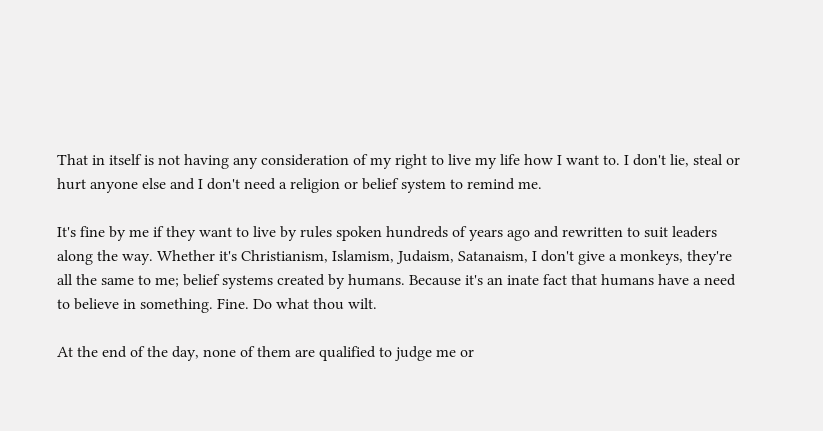That in itself is not having any consideration of my right to live my life how I want to. I don't lie, steal or hurt anyone else and I don't need a religion or belief system to remind me.

It's fine by me if they want to live by rules spoken hundreds of years ago and rewritten to suit leaders along the way. Whether it's Christianism, Islamism, Judaism, Satanaism, I don't give a monkeys, they're all the same to me; belief systems created by humans. Because it's an inate fact that humans have a need to believe in something. Fine. Do what thou wilt.

At the end of the day, none of them are qualified to judge me or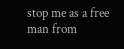stop me as a free man from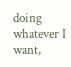doing whatever I want,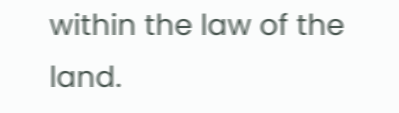within the law of the land.